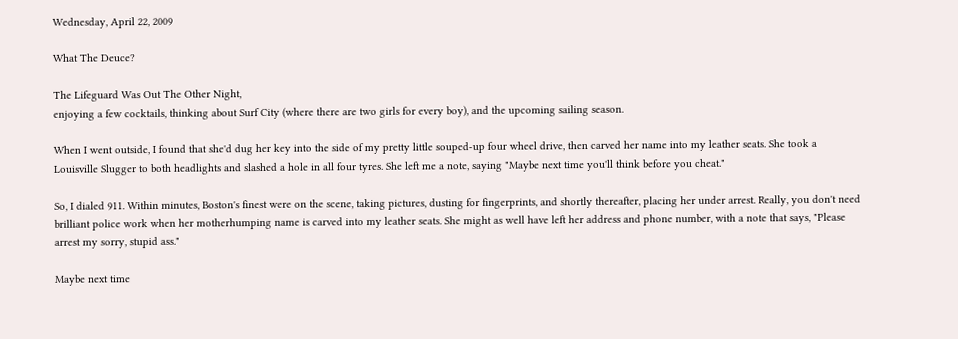Wednesday, April 22, 2009

What The Deuce?

The Lifeguard Was Out The Other Night,
enjoying a few cocktails, thinking about Surf City (where there are two girls for every boy), and the upcoming sailing season.

When I went outside, I found that she'd dug her key into the side of my pretty little souped-up four wheel drive, then carved her name into my leather seats. She took a Louisville Slugger to both headlights and slashed a hole in all four tyres. She left me a note, saying "Maybe next time you'll think before you cheat."

So, I dialed 911. Within minutes, Boston's finest were on the scene, taking pictures, dusting for fingerprints, and shortly thereafter, placing her under arrest. Really, you don't need brilliant police work when her motherhumping name is carved into my leather seats. She might as well have left her address and phone number, with a note that says, "Please arrest my sorry, stupid ass."

Maybe next time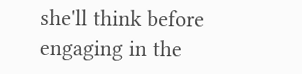she'll think before engaging in the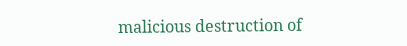malicious destruction of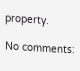property.

No comments: